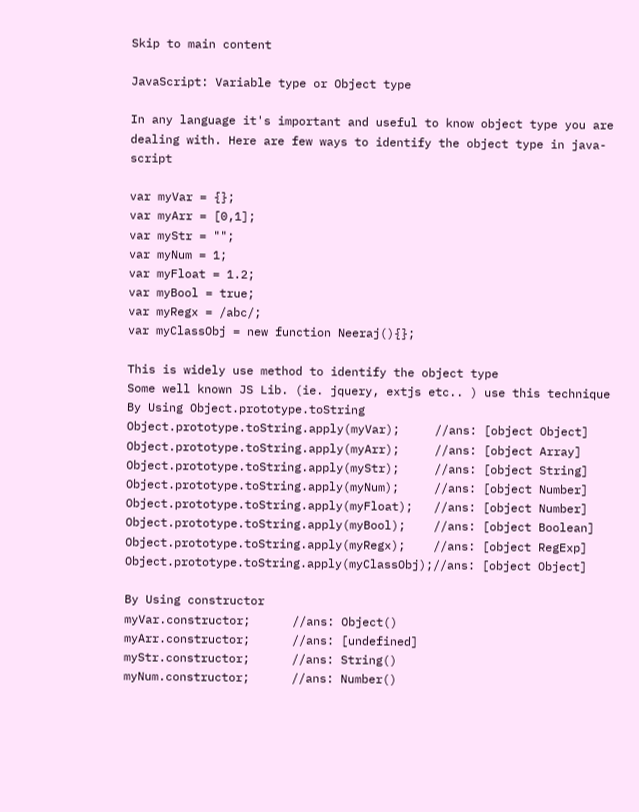Skip to main content

JavaScript: Variable type or Object type

In any language it's important and useful to know object type you are dealing with. Here are few ways to identify the object type in java-script

var myVar = {};
var myArr = [0,1];
var myStr = "";
var myNum = 1;
var myFloat = 1.2;
var myBool = true;
var myRegx = /abc/;
var myClassObj = new function Neeraj(){};

This is widely use method to identify the object type
Some well known JS Lib. (ie. jquery, extjs etc.. ) use this technique
By Using Object.prototype.toString
Object.prototype.toString.apply(myVar);     //ans: [object Object]
Object.prototype.toString.apply(myArr);     //ans: [object Array]
Object.prototype.toString.apply(myStr);     //ans: [object String]
Object.prototype.toString.apply(myNum);     //ans: [object Number]
Object.prototype.toString.apply(myFloat);   //ans: [object Number]
Object.prototype.toString.apply(myBool);    //ans: [object Boolean]
Object.prototype.toString.apply(myRegx);    //ans: [object RegExp]
Object.prototype.toString.apply(myClassObj);//ans: [object Object]

By Using constructor
myVar.constructor;      //ans: Object()
myArr.constructor;      //ans: [undefined]
myStr.constructor;      //ans: String()
myNum.constructor;      //ans: Number()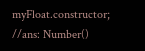myFloat.constructor;    //ans: Number()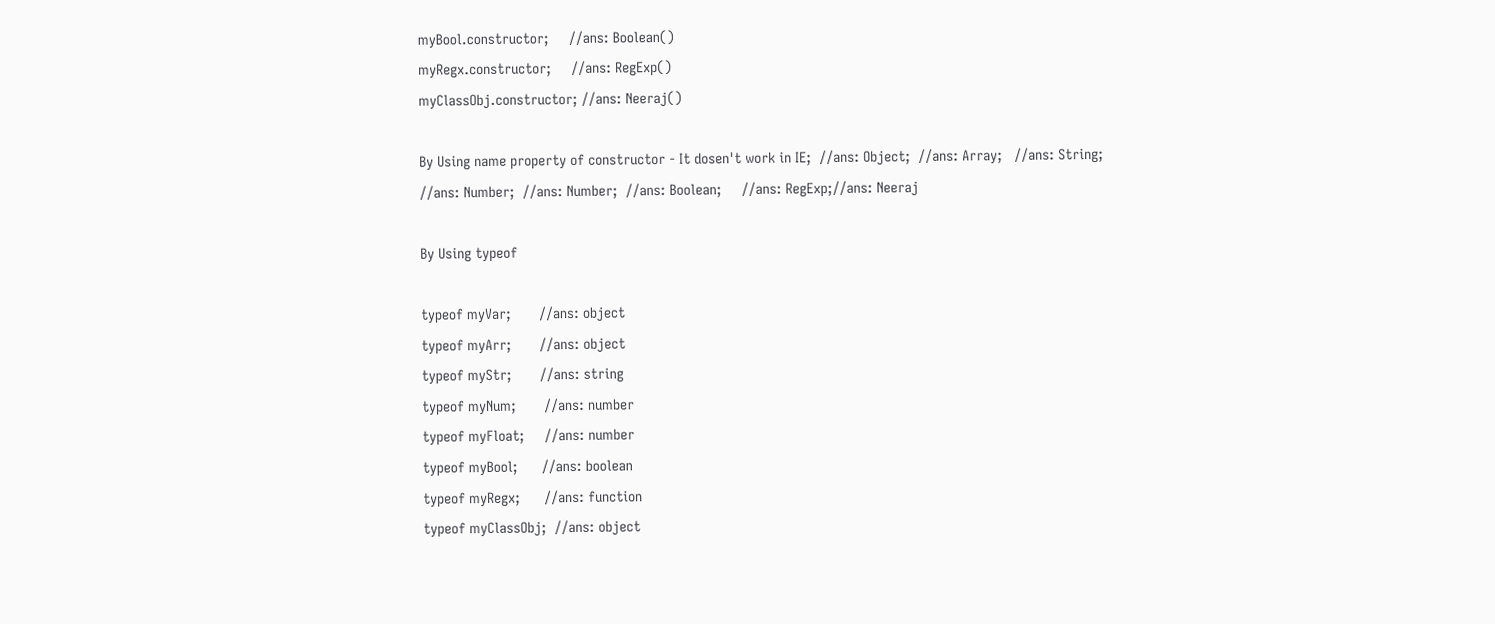myBool.constructor;     //ans: Boolean()
myRegx.constructor;     //ans: RegExp()
myClassObj.constructor; //ans: Neeraj()

By Using name property of constructor - It dosen't work in IE;  //ans: Object;  //ans: Array;   //ans: String;  //ans: Number;  //ans: Number;  //ans: Boolean;     //ans: RegExp;//ans: Neeraj

By Using typeof

typeof myVar;       //ans: object
typeof myArr;       //ans: object
typeof myStr;       //ans: string
typeof myNum;       //ans: number
typeof myFloat;     //ans: number
typeof myBool;      //ans: boolean
typeof myRegx;      //ans: function
typeof myClassObj;  //ans: object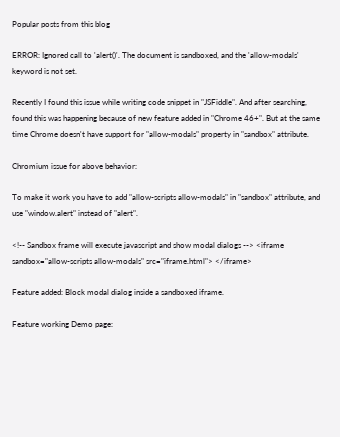Popular posts from this blog

ERROR: Ignored call to 'alert()'. The document is sandboxed, and the 'allow-modals' keyword is not set.

Recently I found this issue while writing code snippet in "JSFiddle". And after searching, found this was happening because of new feature added in "Chrome 46+". But at the same time Chrome doesn't have support for "allow-modals" property in "sandbox" attribute.

Chromium issue for above behavior:

To make it work you have to add "allow-scripts allow-modals" in "sandbox" attribute, and use "window.alert" instead of "alert".

<!-- Sandbox frame will execute javascript and show modal dialogs --> <iframe sandbox="allow-scripts allow-modals" src="iframe.html"> </iframe>

Feature added: Block modal dialog inside a sandboxed iframe.

Feature working Demo page: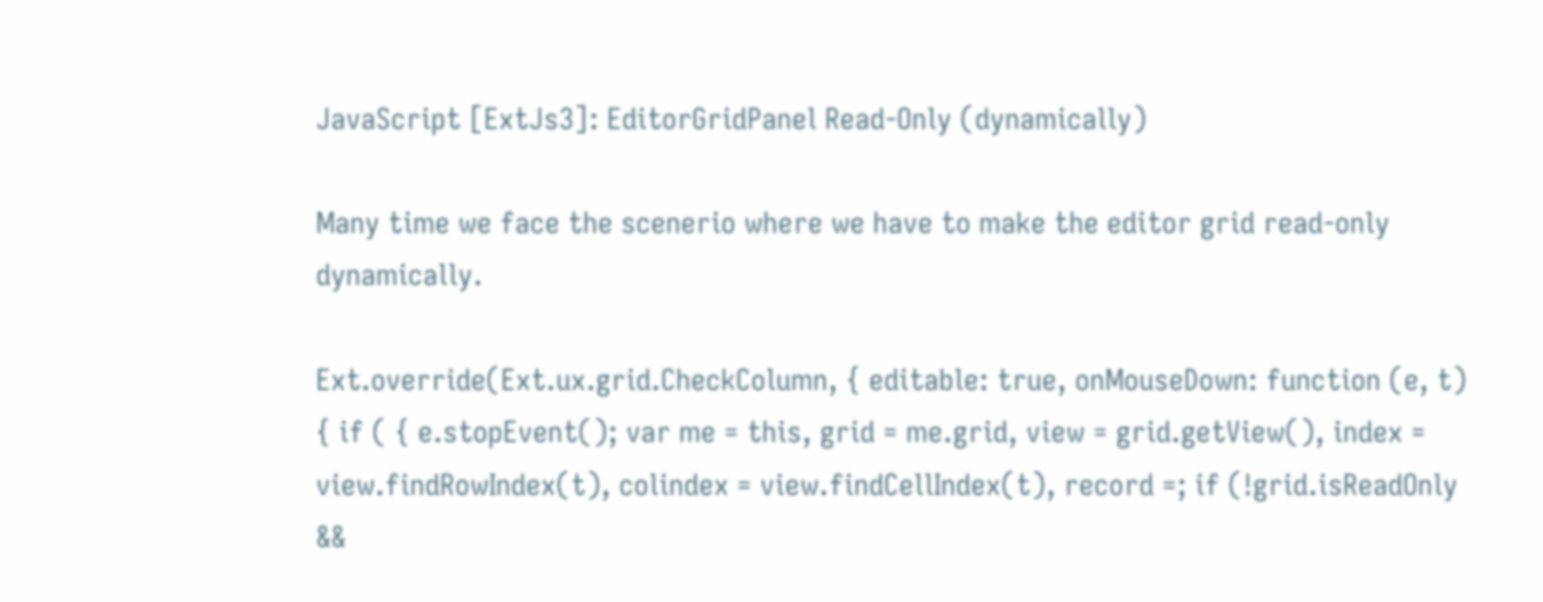JavaScript [ExtJs3]: EditorGridPanel Read-Only (dynamically)

Many time we face the scenerio where we have to make the editor grid read-only dynamically.

Ext.override(Ext.ux.grid.CheckColumn, { editable: true, onMouseDown: function (e, t) { if ( { e.stopEvent(); var me = this, grid = me.grid, view = grid.getView(), index = view.findRowIndex(t), colindex = view.findCellIndex(t), record =; if (!grid.isReadOnly &&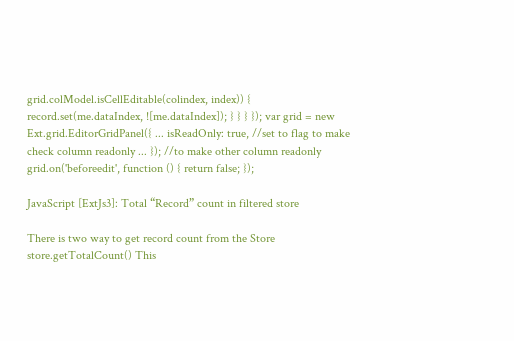grid.colModel.isCellEditable(colindex, index)) { record.set(me.dataIndex, ![me.dataIndex]); } } } }); var grid = new Ext.grid.EditorGridPanel({ ... isReadOnly: true, //set to flag to make check column readonly ... }); //to make other column readonly grid.on('beforeedit', function () { return false; });

JavaScript [ExtJs3]: Total “Record” count in filtered store

There is two way to get record count from the Store
store.getTotalCount() This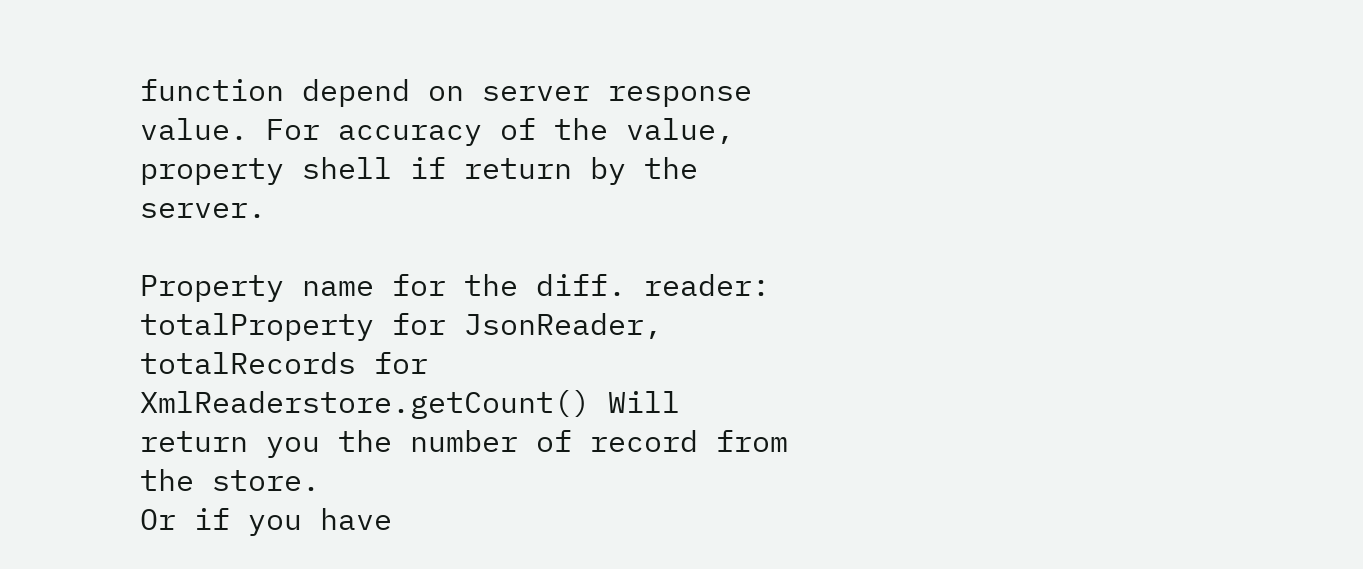function depend on server response value. For accuracy of the value, property shell if return by the server.

Property name for the diff. reader:
totalProperty for JsonReader, totalRecords for XmlReaderstore.getCount() Will return you the number of record from the store.
Or if you have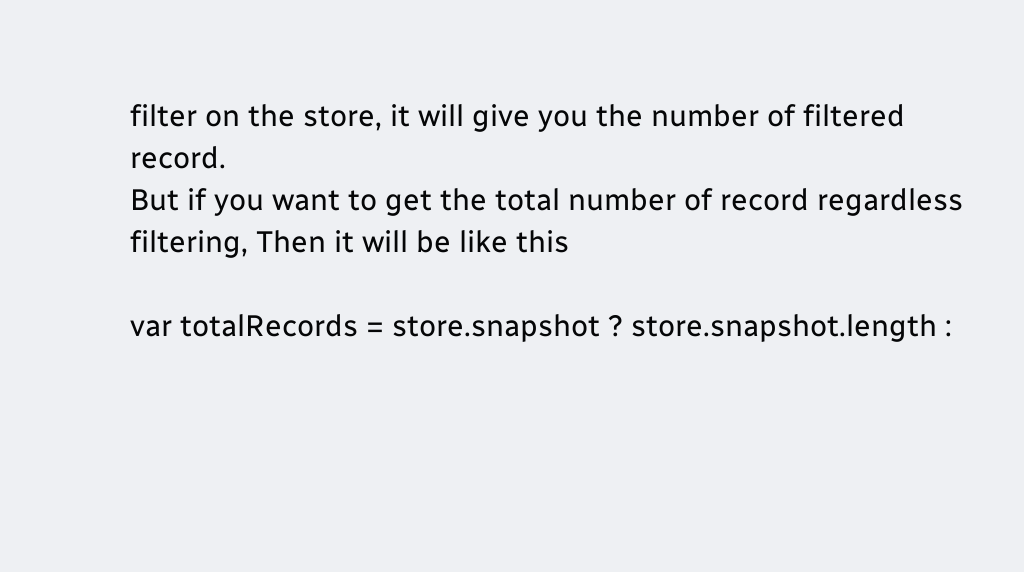filter on the store, it will give you the number of filtered record.
But if you want to get the total number of record regardless filtering, Then it will be like this

var totalRecords = store.snapshot ? store.snapshot.length :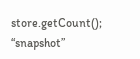store.getCount();
“snapshot”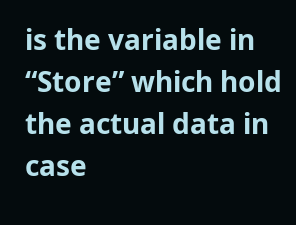is the variable in “Store” which hold the actual data in case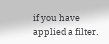if you have applied a filter.